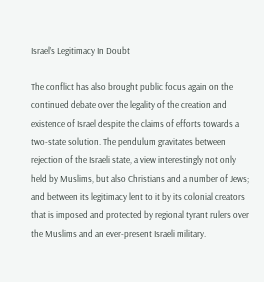Israel’s Legitimacy In Doubt

The conflict has also brought public focus again on the continued debate over the legality of the creation and existence of Israel despite the claims of efforts towards a two-state solution. The pendulum gravitates between rejection of the Israeli state, a view interestingly not only held by Muslims, but also Christians and a number of Jews; and between its legitimacy lent to it by its colonial creators that is imposed and protected by regional tyrant rulers over the Muslims and an ever-present Israeli military.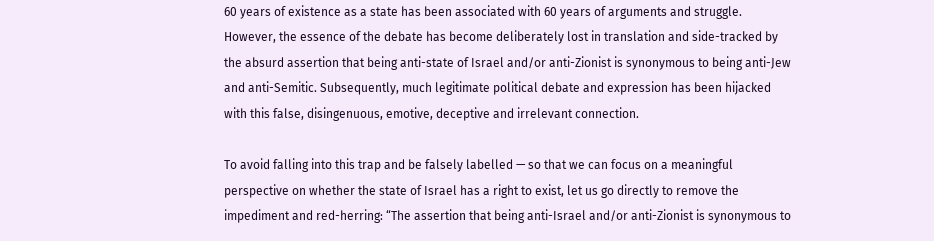60 years of existence as a state has been associated with 60 years of arguments and struggle. However, the essence of the debate has become deliberately lost in translation and side-tracked by the absurd assertion that being anti-state of Israel and/or anti-Zionist is synonymous to being anti-Jew and anti-Semitic. Subsequently, much legitimate political debate and expression has been hijacked with this false, disingenuous, emotive, deceptive and irrelevant connection.

To avoid falling into this trap and be falsely labelled — so that we can focus on a meaningful perspective on whether the state of Israel has a right to exist, let us go directly to remove the impediment and red-herring: “The assertion that being anti-Israel and/or anti-Zionist is synonymous to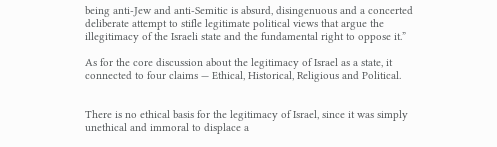being anti-Jew and anti-Semitic is absurd, disingenuous and a concerted deliberate attempt to stifle legitimate political views that argue the illegitimacy of the Israeli state and the fundamental right to oppose it.”

As for the core discussion about the legitimacy of Israel as a state, it connected to four claims — Ethical, Historical, Religious and Political.


There is no ethical basis for the legitimacy of Israel, since it was simply unethical and immoral to displace a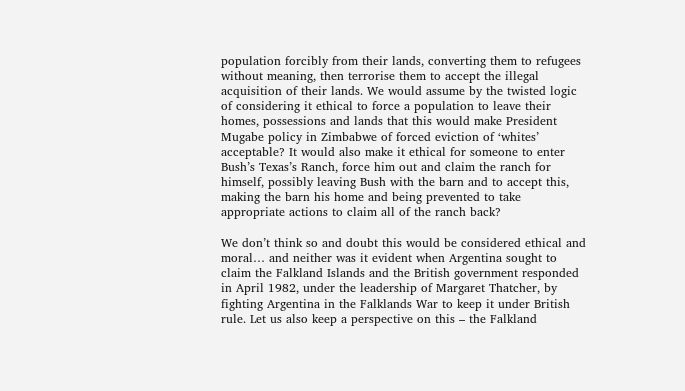population forcibly from their lands, converting them to refugees without meaning, then terrorise them to accept the illegal acquisition of their lands. We would assume by the twisted logic of considering it ethical to force a population to leave their homes, possessions and lands that this would make President Mugabe policy in Zimbabwe of forced eviction of ‘whites’ acceptable? It would also make it ethical for someone to enter Bush’s Texas’s Ranch, force him out and claim the ranch for himself, possibly leaving Bush with the barn and to accept this, making the barn his home and being prevented to take appropriate actions to claim all of the ranch back?

We don’t think so and doubt this would be considered ethical and moral… and neither was it evident when Argentina sought to claim the Falkland Islands and the British government responded in April 1982, under the leadership of Margaret Thatcher, by fighting Argentina in the Falklands War to keep it under British rule. Let us also keep a perspective on this – the Falkland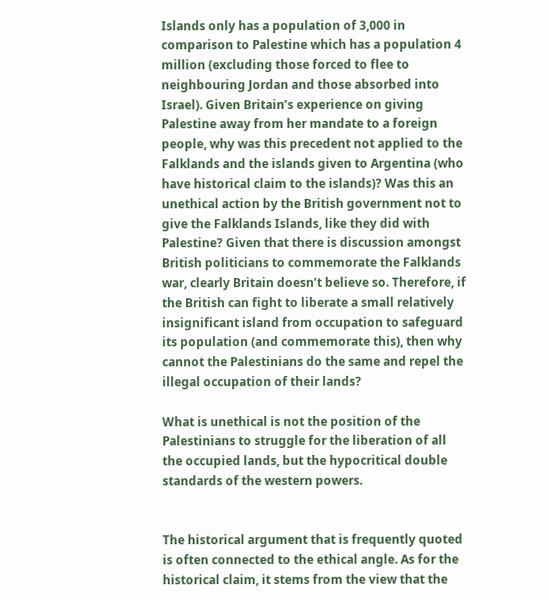Islands only has a population of 3,000 in comparison to Palestine which has a population 4 million (excluding those forced to flee to neighbouring Jordan and those absorbed into Israel). Given Britain’s experience on giving Palestine away from her mandate to a foreign people, why was this precedent not applied to the Falklands and the islands given to Argentina (who have historical claim to the islands)? Was this an unethical action by the British government not to give the Falklands Islands, like they did with Palestine? Given that there is discussion amongst British politicians to commemorate the Falklands war, clearly Britain doesn’t believe so. Therefore, if the British can fight to liberate a small relatively insignificant island from occupation to safeguard its population (and commemorate this), then why cannot the Palestinians do the same and repel the illegal occupation of their lands?

What is unethical is not the position of the Palestinians to struggle for the liberation of all the occupied lands, but the hypocritical double standards of the western powers.


The historical argument that is frequently quoted is often connected to the ethical angle. As for the historical claim, it stems from the view that the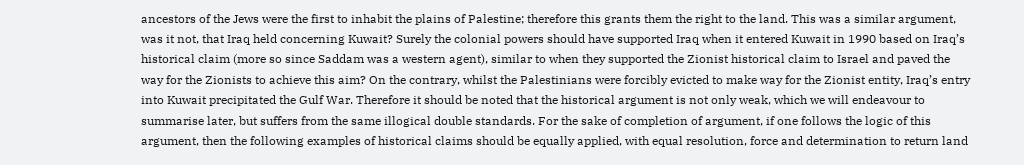ancestors of the Jews were the first to inhabit the plains of Palestine; therefore this grants them the right to the land. This was a similar argument, was it not, that Iraq held concerning Kuwait? Surely the colonial powers should have supported Iraq when it entered Kuwait in 1990 based on Iraq’s historical claim (more so since Saddam was a western agent), similar to when they supported the Zionist historical claim to Israel and paved the way for the Zionists to achieve this aim? On the contrary, whilst the Palestinians were forcibly evicted to make way for the Zionist entity, Iraq’s entry into Kuwait precipitated the Gulf War. Therefore it should be noted that the historical argument is not only weak, which we will endeavour to summarise later, but suffers from the same illogical double standards. For the sake of completion of argument, if one follows the logic of this argument, then the following examples of historical claims should be equally applied, with equal resolution, force and determination to return land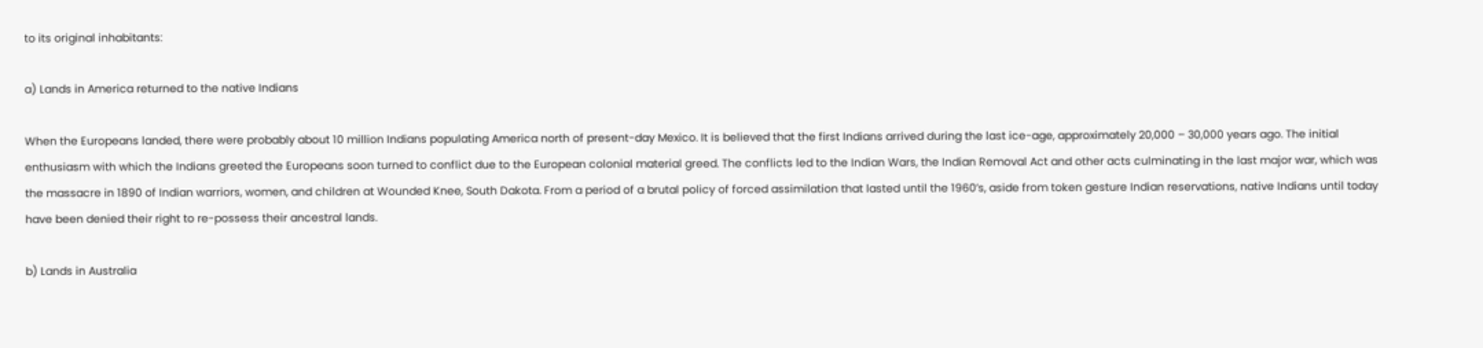to its original inhabitants:

a) Lands in America returned to the native Indians

When the Europeans landed, there were probably about 10 million Indians populating America north of present-day Mexico. It is believed that the first Indians arrived during the last ice-age, approximately 20,000 – 30,000 years ago. The initial enthusiasm with which the Indians greeted the Europeans soon turned to conflict due to the European colonial material greed. The conflicts led to the Indian Wars, the Indian Removal Act and other acts culminating in the last major war, which was the massacre in 1890 of Indian warriors, women, and children at Wounded Knee, South Dakota. From a period of a brutal policy of forced assimilation that lasted until the 1960’s, aside from token gesture Indian reservations, native Indians until today have been denied their right to re-possess their ancestral lands.

b) Lands in Australia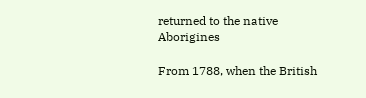returned to the native Aborigines

From 1788, when the British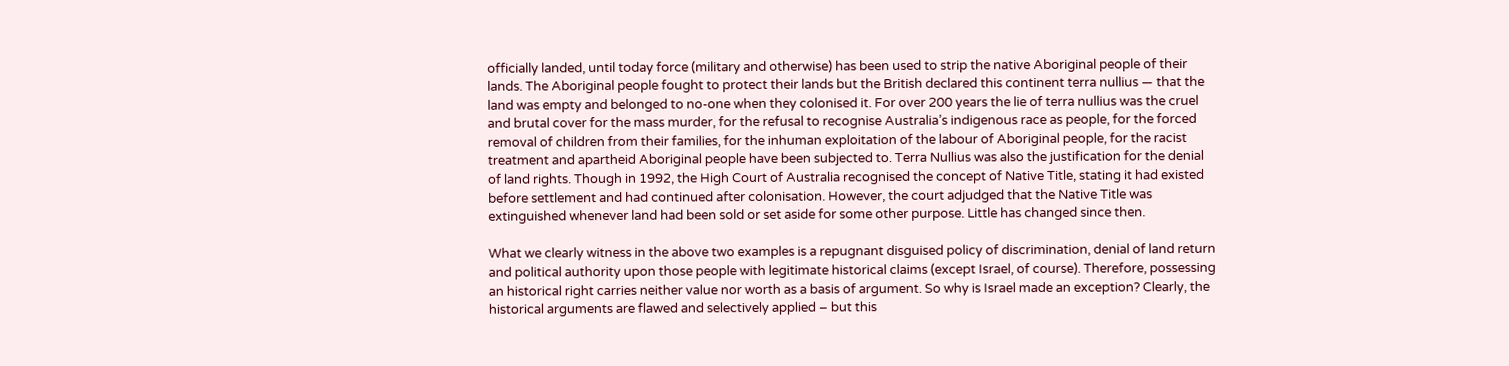officially landed, until today force (military and otherwise) has been used to strip the native Aboriginal people of their lands. The Aboriginal people fought to protect their lands but the British declared this continent terra nullius — that the land was empty and belonged to no-one when they colonised it. For over 200 years the lie of terra nullius was the cruel and brutal cover for the mass murder, for the refusal to recognise Australia’s indigenous race as people, for the forced removal of children from their families, for the inhuman exploitation of the labour of Aboriginal people, for the racist treatment and apartheid Aboriginal people have been subjected to. Terra Nullius was also the justification for the denial of land rights. Though in 1992, the High Court of Australia recognised the concept of Native Title, stating it had existed before settlement and had continued after colonisation. However, the court adjudged that the Native Title was extinguished whenever land had been sold or set aside for some other purpose. Little has changed since then.

What we clearly witness in the above two examples is a repugnant disguised policy of discrimination, denial of land return and political authority upon those people with legitimate historical claims (except Israel, of course). Therefore, possessing an historical right carries neither value nor worth as a basis of argument. So why is Israel made an exception? Clearly, the historical arguments are flawed and selectively applied – but this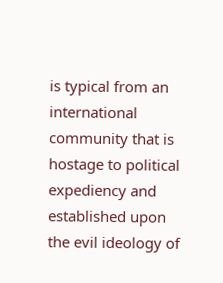is typical from an international community that is hostage to political expediency and established upon the evil ideology of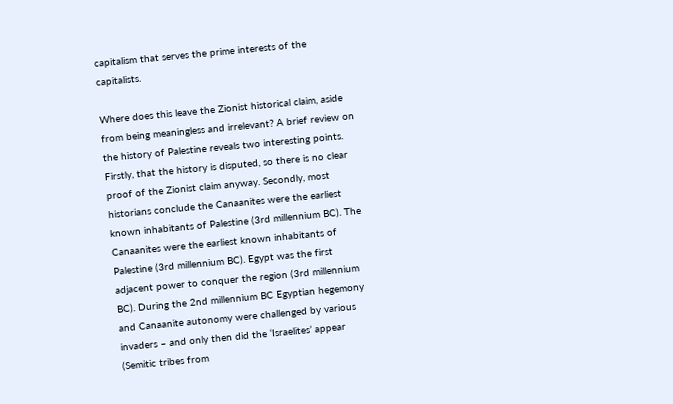capitalism that serves the prime interests of the capitalists.

Where does this leave the Zionist historical claim, aside from being meaningless and irrelevant? A brief review on the history of Palestine reveals two interesting points. Firstly, that the history is disputed, so there is no clear proof of the Zionist claim anyway. Secondly, most historians conclude the Canaanites were the earliest known inhabitants of Palestine (3rd millennium BC). The Canaanites were the earliest known inhabitants of Palestine (3rd millennium BC). Egypt was the first adjacent power to conquer the region (3rd millennium BC). During the 2nd millennium BC Egyptian hegemony and Canaanite autonomy were challenged by various invaders – and only then did the ‘Israelites’ appear (Semitic tribes from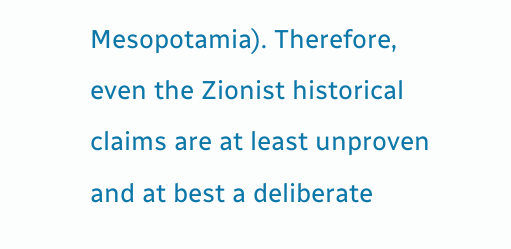Mesopotamia). Therefore, even the Zionist historical claims are at least unproven and at best a deliberate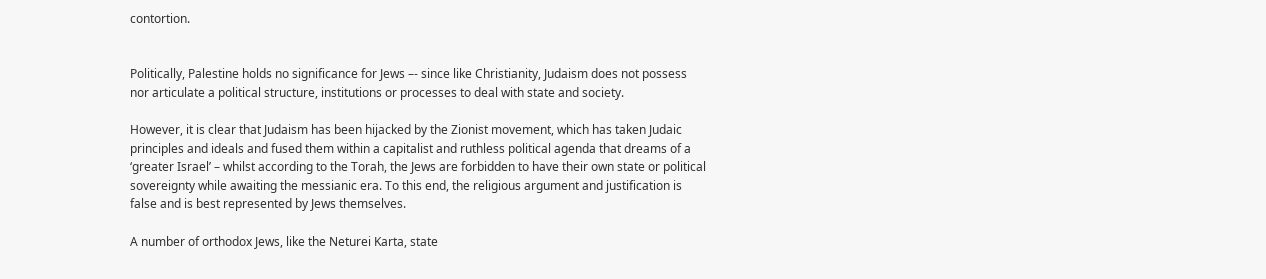contortion.


Politically, Palestine holds no significance for Jews –- since like Christianity, Judaism does not possess nor articulate a political structure, institutions or processes to deal with state and society.

However, it is clear that Judaism has been hijacked by the Zionist movement, which has taken Judaic principles and ideals and fused them within a capitalist and ruthless political agenda that dreams of a ‘greater Israel’ – whilst according to the Torah, the Jews are forbidden to have their own state or political sovereignty while awaiting the messianic era. To this end, the religious argument and justification is false and is best represented by Jews themselves.

A number of orthodox Jews, like the Neturei Karta, state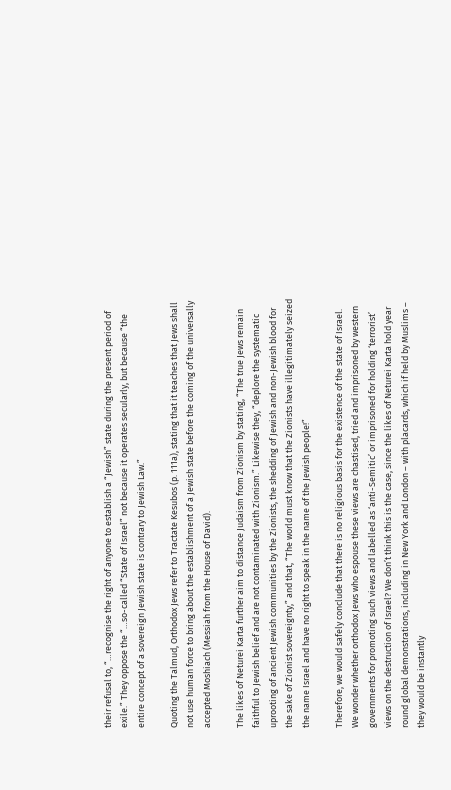their refusal to, “…recognise the right of anyone to establish a “Jewish” state during the present period of exile.” They oppose the “…so-called “State of Israel” not because it operates secularly, but because “the entire concept of a sovereign Jewish state is contrary to Jewish Law.”

Quoting the Talmud, Orthodox Jews refer to Tractate Kesubos (p. 111a), stating that it teaches that Jews shall not use human force to bring about the establishment of a Jewish state before the coming of the universally accepted Moshiach (Messiah from the House of David).

The likes of Neturei Karta further aim to distance Judaism from Zionism by stating, “The true Jews remain faithful to Jewish belief and are not contaminated with Zionism.” Likewise they, “deplore the systematic uprooting of ancient Jewish communities by the Zionists, the shedding of Jewish and non-Jewish blood for the sake of Zionist sovereignty,” and that, “The world must know that the Zionists have illegitimately seized the name Israel and have no right to speak in the name of the Jewish people!”

Therefore, we would safely conclude that there is no religious basis for the existence of the state of Israel. We wonder whether orthodox Jews who espouse these views are chastised, tried and imprisoned by western governments for promoting such views and labelled as ‘anti-Semitic’ or imprisoned for holding ‘terrorist’ views on the destruction of Israel? We don’t think this is the case, since the likes of Neturei Karta hold year round global demonstrations, including in New York and London – with placards, which if held by Muslims – they would be instantly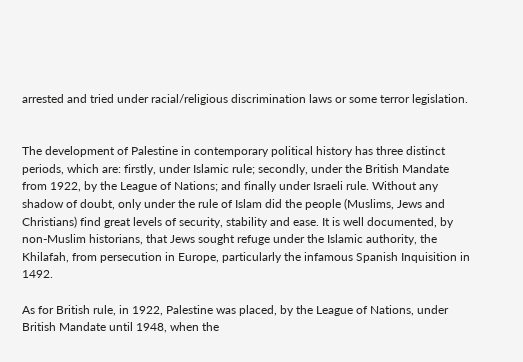arrested and tried under racial/religious discrimination laws or some terror legislation.


The development of Palestine in contemporary political history has three distinct periods, which are: firstly, under Islamic rule; secondly, under the British Mandate from 1922, by the League of Nations; and finally under Israeli rule. Without any shadow of doubt, only under the rule of Islam did the people (Muslims, Jews and Christians) find great levels of security, stability and ease. It is well documented, by non-Muslim historians, that Jews sought refuge under the Islamic authority, the Khilafah, from persecution in Europe, particularly the infamous Spanish Inquisition in 1492.

As for British rule, in 1922, Palestine was placed, by the League of Nations, under British Mandate until 1948, when the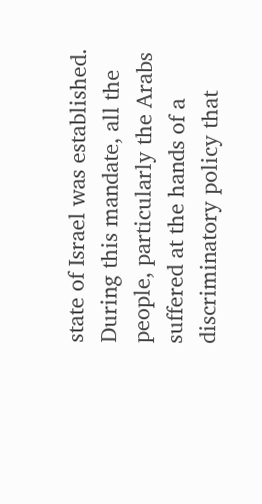state of Israel was established. During this mandate, all the people, particularly the Arabs suffered at the hands of a discriminatory policy that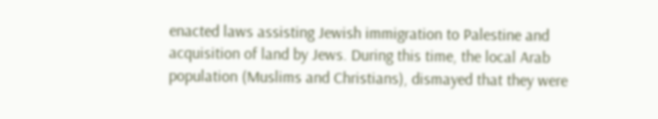enacted laws assisting Jewish immigration to Palestine and acquisition of land by Jews. During this time, the local Arab population (Muslims and Christians), dismayed that they were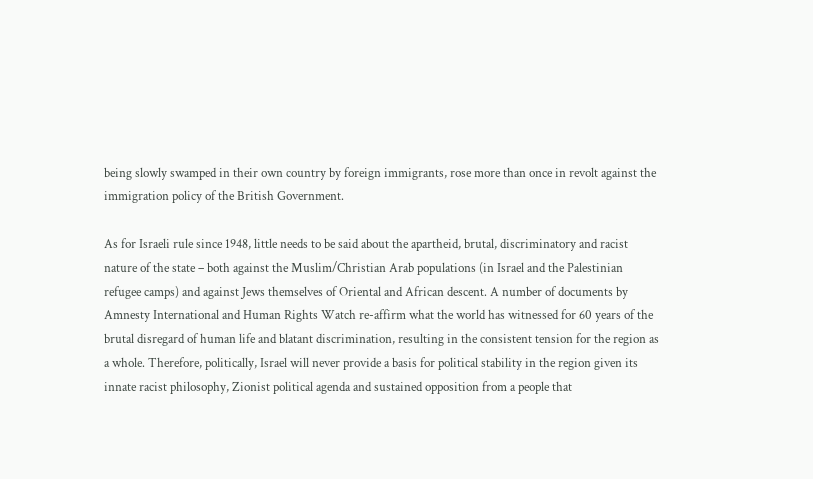being slowly swamped in their own country by foreign immigrants, rose more than once in revolt against the immigration policy of the British Government.

As for Israeli rule since 1948, little needs to be said about the apartheid, brutal, discriminatory and racist nature of the state – both against the Muslim/Christian Arab populations (in Israel and the Palestinian refugee camps) and against Jews themselves of Oriental and African descent. A number of documents by Amnesty International and Human Rights Watch re-affirm what the world has witnessed for 60 years of the brutal disregard of human life and blatant discrimination, resulting in the consistent tension for the region as a whole. Therefore, politically, Israel will never provide a basis for political stability in the region given its innate racist philosophy, Zionist political agenda and sustained opposition from a people that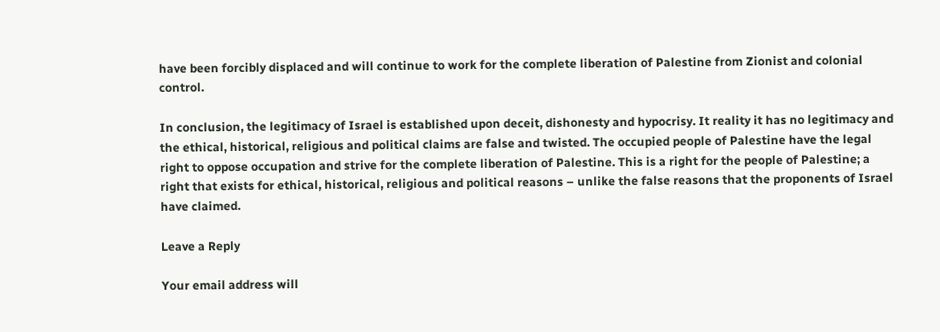have been forcibly displaced and will continue to work for the complete liberation of Palestine from Zionist and colonial control.

In conclusion, the legitimacy of Israel is established upon deceit, dishonesty and hypocrisy. It reality it has no legitimacy and the ethical, historical, religious and political claims are false and twisted. The occupied people of Palestine have the legal right to oppose occupation and strive for the complete liberation of Palestine. This is a right for the people of Palestine; a right that exists for ethical, historical, religious and political reasons – unlike the false reasons that the proponents of Israel have claimed.

Leave a Reply

Your email address will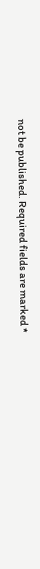not be published. Required fields are marked *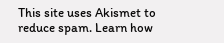This site uses Akismet to reduce spam. Learn how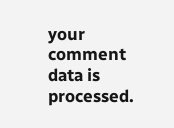your comment data is processed.